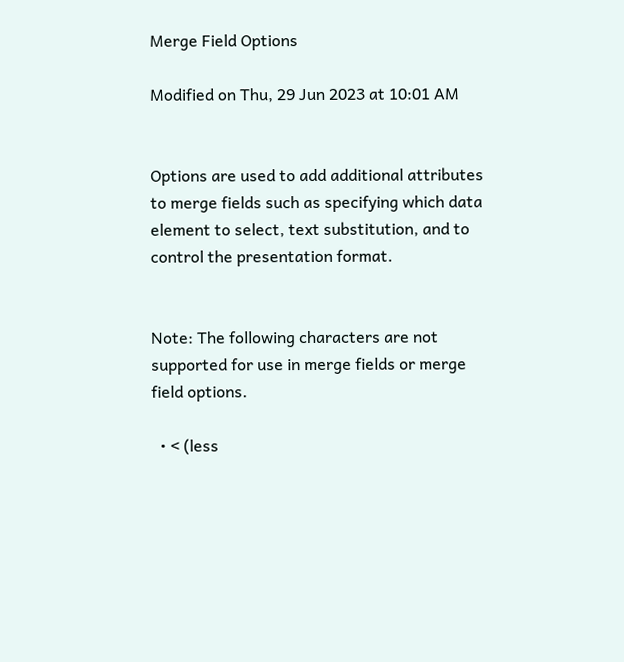Merge Field Options

Modified on Thu, 29 Jun 2023 at 10:01 AM


Options are used to add additional attributes to merge fields such as specifying which data element to select, text substitution, and to control the presentation format.


Note: The following characters are not supported for use in merge fields or merge field options.

  • < (less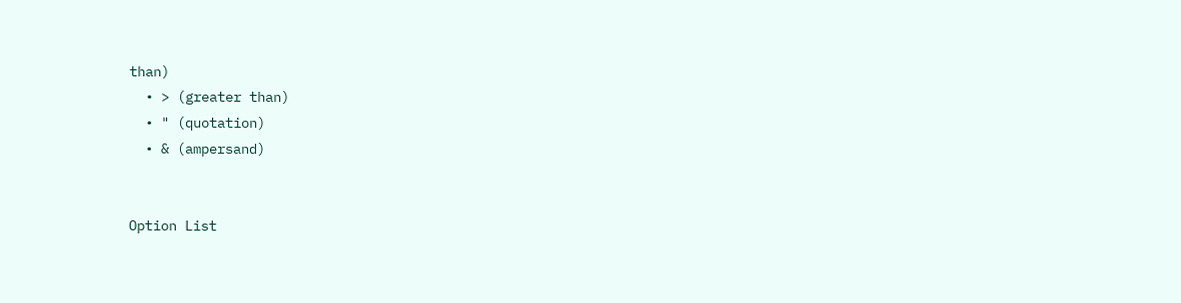than)
  • > (greater than)
  • " (quotation)
  • & (ampersand)


Option List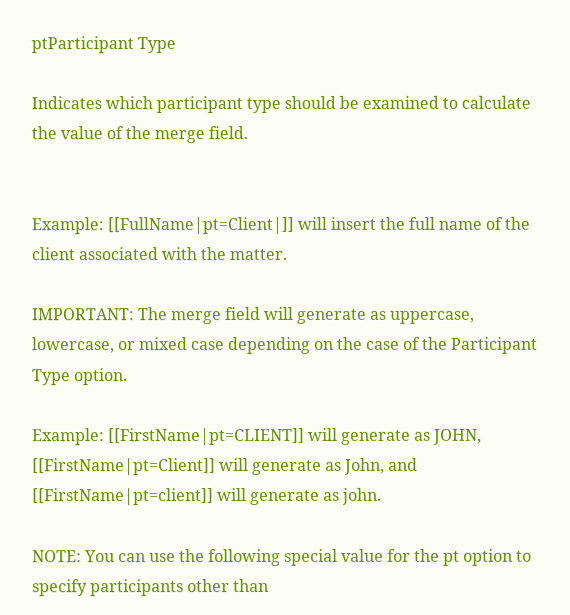ptParticipant Type

Indicates which participant type should be examined to calculate the value of the merge field.


Example: [[FullName|pt=Client|]] will insert the full name of the client associated with the matter.

IMPORTANT: The merge field will generate as uppercase, lowercase, or mixed case depending on the case of the Participant Type option.

Example: [[FirstName|pt=CLIENT]] will generate as JOHN, [[FirstName|pt=Client]] will generate as John, and [[FirstName|pt=client]] will generate as john.

NOTE: You can use the following special value for the pt option to specify participants other than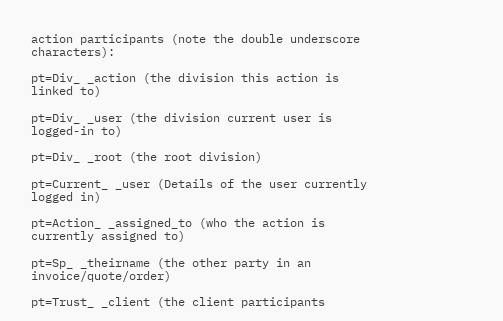action participants (note the double underscore characters):

pt=Div_ _action (the division this action is linked to)

pt=Div_ _user (the division current user is logged-in to)

pt=Div_ _root (the root division)

pt=Current_ _user (Details of the user currently logged in)

pt=Action_ _assigned_to (who the action is currently assigned to)

pt=Sp_ _theirname (the other party in an invoice/quote/order)

pt=Trust_ _client (the client participants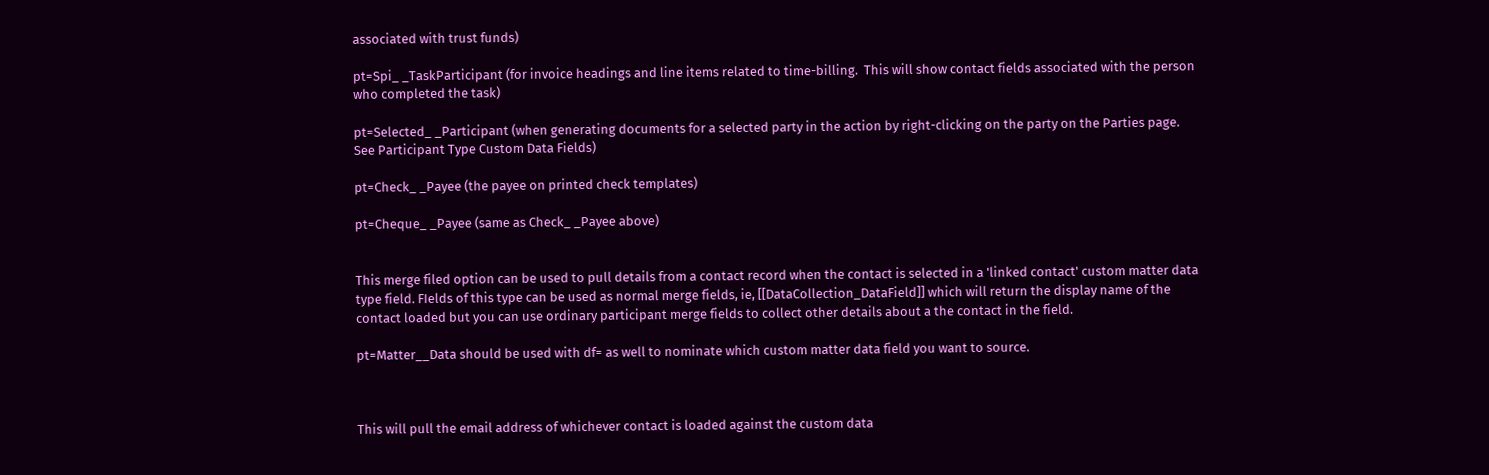associated with trust funds)

pt=Spi_ _TaskParticipant (for invoice headings and line items related to time-billing.  This will show contact fields associated with the person who completed the task)

pt=Selected_ _Participant (when generating documents for a selected party in the action by right-clicking on the party on the Parties page. See Participant Type Custom Data Fields)

pt=Check_ _Payee (the payee on printed check templates)

pt=Cheque_ _Payee (same as Check_ _Payee above)


This merge filed option can be used to pull details from a contact record when the contact is selected in a 'linked contact' custom matter data type field. FIelds of this type can be used as normal merge fields, ie, [[DataCollection_DataField]] which will return the display name of the contact loaded but you can use ordinary participant merge fields to collect other details about a the contact in the field.

pt=Matter__Data should be used with df= as well to nominate which custom matter data field you want to source.



This will pull the email address of whichever contact is loaded against the custom data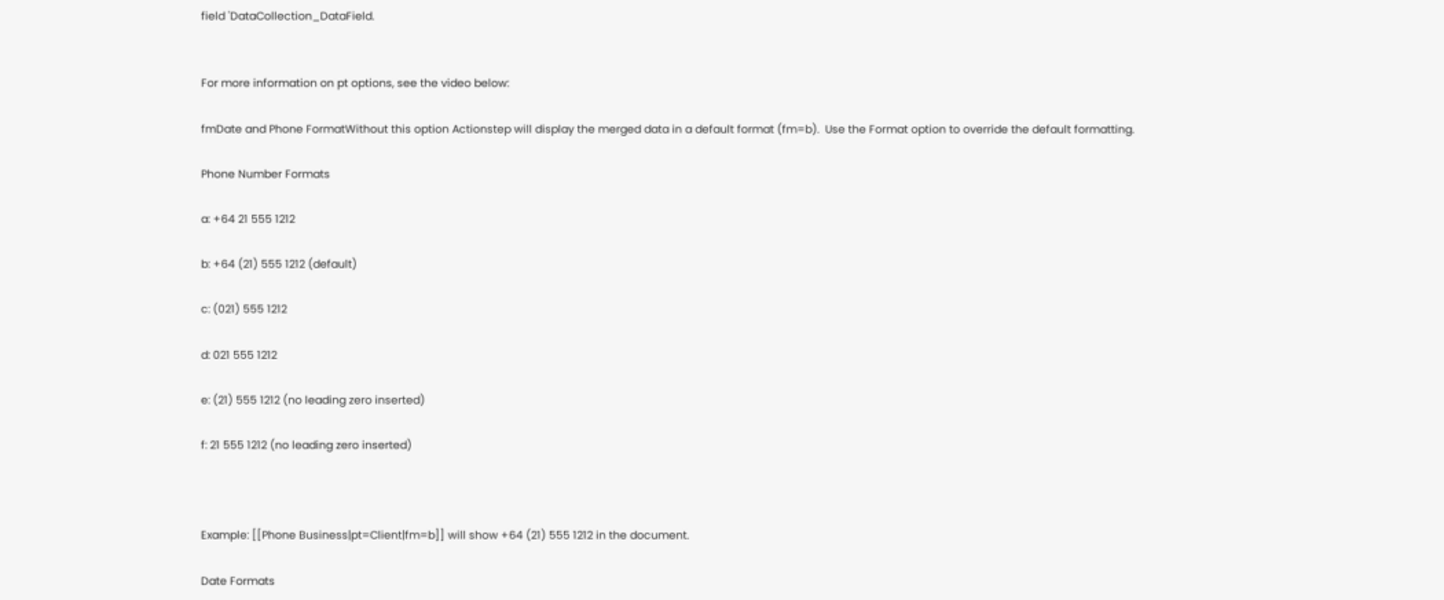field 'DataCollection_DataField.


For more information on pt options, see the video below:

fmDate and Phone FormatWithout this option Actionstep will display the merged data in a default format (fm=b).  Use the Format option to override the default formatting.

Phone Number Formats

a: +64 21 555 1212

b: +64 (21) 555 1212 (default)

c: (021) 555 1212

d: 021 555 1212

e: (21) 555 1212 (no leading zero inserted)

f: 21 555 1212 (no leading zero inserted)



Example: [[Phone Business|pt=Client|fm=b]] will show +64 (21) 555 1212 in the document.

Date Formats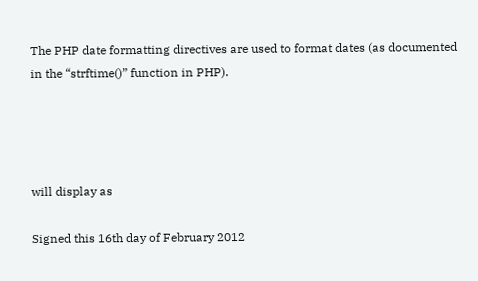The PHP date formatting directives are used to format dates (as documented in the “strftime()” function in PHP).




will display as

Signed this 16th day of February 2012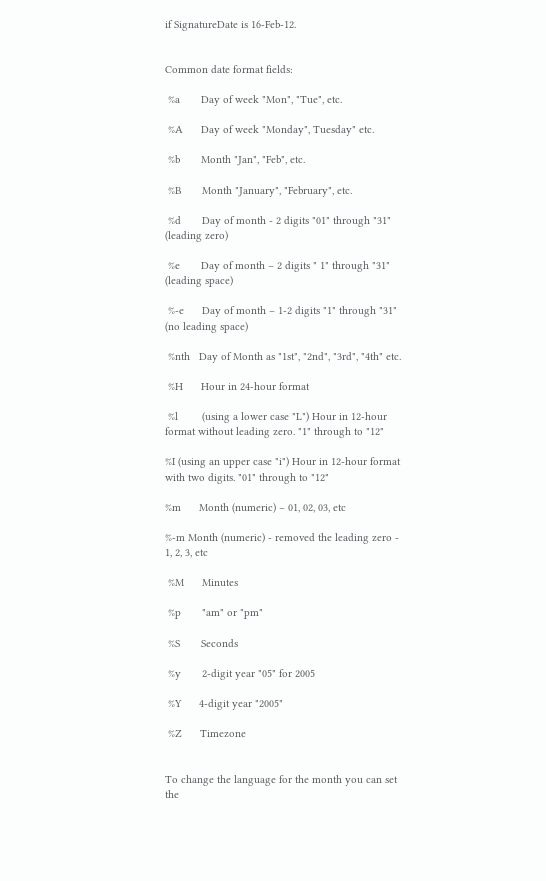if SignatureDate is 16-Feb-12.


Common date format fields:

 %a       Day of week "Mon", "Tue", etc.

 %A      Day of week "Monday", Tuesday" etc.

 %b       Month "Jan", "Feb", etc.

 %B       Month "January", "February", etc.

 %d       Day of month - 2 digits "01" through "31" (leading zero)

 %e       Day of month – 2 digits " 1" through "31" (leading space)

 %-e      Day of month – 1-2 digits "1" through "31" (no leading space)

 %nth   Day of Month as "1st", "2nd", "3rd", "4th" etc.

 %H      Hour in 24-hour format

 %l        (using a lower case "L") Hour in 12-hour format without leading zero. "1" through to "12"

%I (using an upper case "i") Hour in 12-hour format with two digits. "01" through to "12"

%m      Month (numeric) – 01, 02, 03, etc

%-m Month (numeric) - removed the leading zero - 1, 2, 3, etc

 %M      Minutes

 %p       "am" or "pm"

 %S       Seconds

 %y       2-digit year "05" for 2005

 %Y      4-digit year "2005"

 %Z      Timezone


To change the language for the month you can set the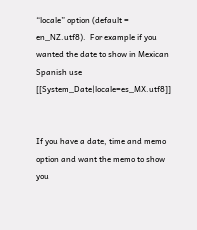“locale” option (default = en_NZ.utf8).  For example if you wanted the date to show in Mexican Spanish use [[System_Date|locale=es_MX.utf8]]


If you have a date, time and memo option and want the memo to show you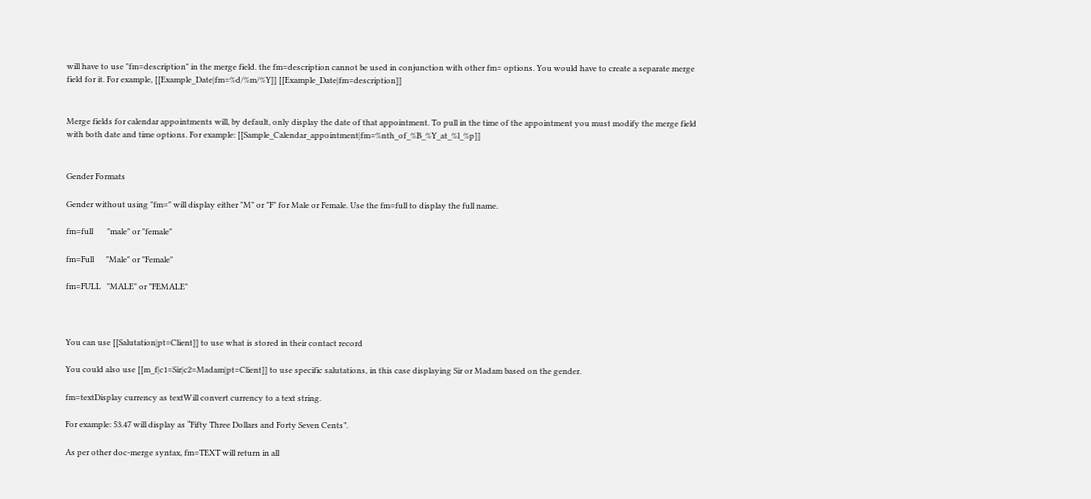will have to use "fm=description" in the merge field. the fm=description cannot be used in conjunction with other fm= options. You would have to create a separate merge field for it. For example, [[Example_Date|fm=%d/%m/%Y]] [[Example_Date|fm=description]]


Merge fields for calendar appointments will, by default, only display the date of that appointment. To pull in the time of the appointment you must modify the merge field with both date and time options. For example: [[Sample_Calendar_appointment|fm=%nth_of_%B_%Y_at_%l_%p]]


Gender Formats

Gender without using "fm=" will display either "M" or "F" for Male or Female. Use the fm=full to display the full name.

fm=full       "male" or "female"

fm=Full      "Male" or "Female"

fm=FULL   "MALE" or "FEMALE"



You can use [[Salutation|pt=Client]] to use what is stored in their contact record

You could also use [[m_f|c1=Sir|c2=Madam|pt=Client]] to use specific salutations, in this case displaying Sir or Madam based on the gender.

fm=textDisplay currency as textWill convert currency to a text string.

For example: 53.47 will display as “Fifty Three Dollars and Forty Seven Cents”.

As per other doc-merge syntax, fm=TEXT will return in all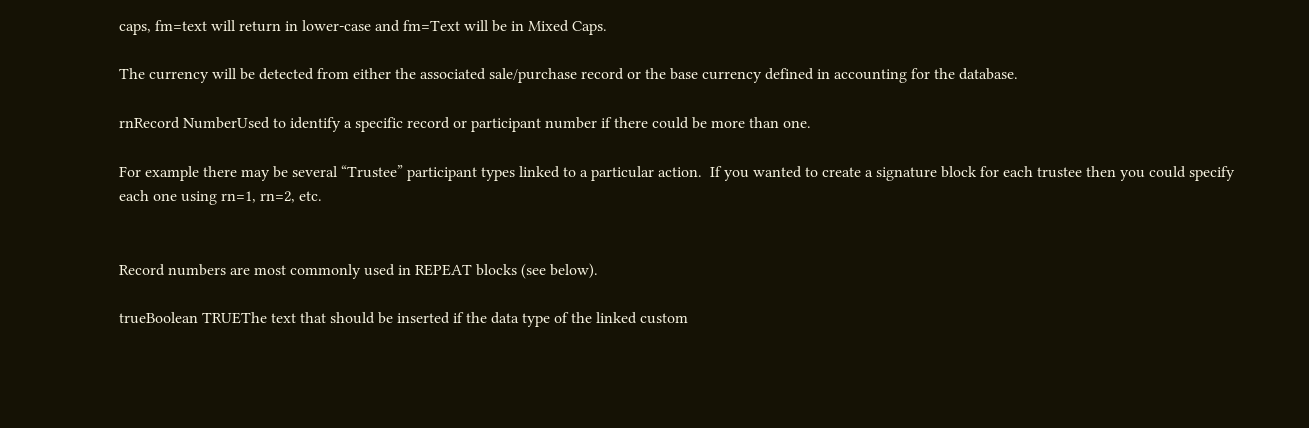caps, fm=text will return in lower-case and fm=Text will be in Mixed Caps.

The currency will be detected from either the associated sale/purchase record or the base currency defined in accounting for the database.

rnRecord NumberUsed to identify a specific record or participant number if there could be more than one.

For example there may be several “Trustee” participant types linked to a particular action.  If you wanted to create a signature block for each trustee then you could specify each one using rn=1, rn=2, etc.


Record numbers are most commonly used in REPEAT blocks (see below).

trueBoolean TRUEThe text that should be inserted if the data type of the linked custom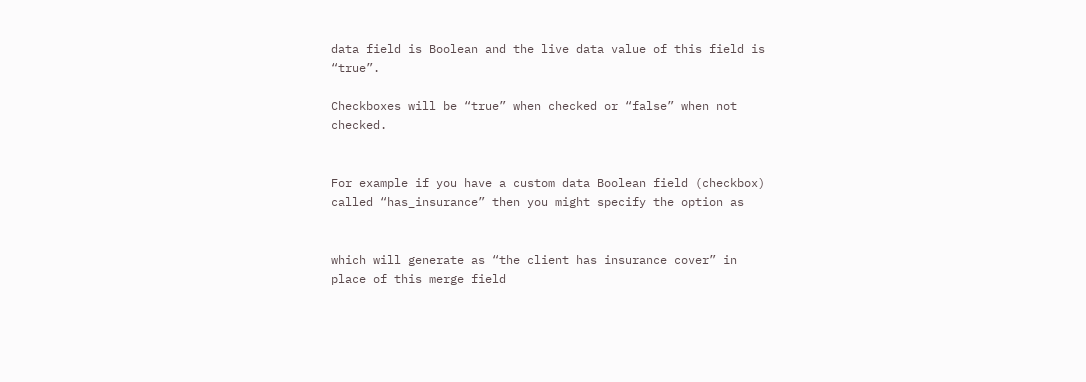data field is Boolean and the live data value of this field is “true”.

Checkboxes will be “true” when checked or “false” when not checked.


For example if you have a custom data Boolean field (checkbox) called “has_insurance” then you might specify the option as


which will generate as “the client has insurance cover” in place of this merge field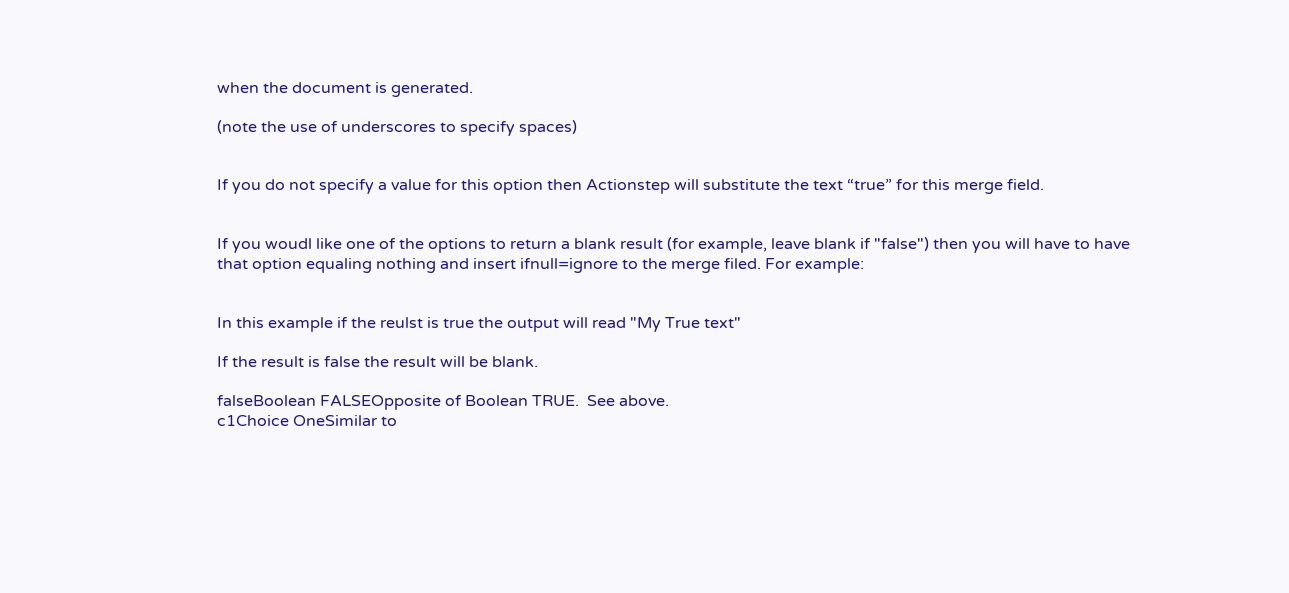when the document is generated.

(note the use of underscores to specify spaces)


If you do not specify a value for this option then Actionstep will substitute the text “true” for this merge field.


If you woudl like one of the options to return a blank result (for example, leave blank if "false") then you will have to have that option equaling nothing and insert ifnull=ignore to the merge filed. For example:


In this example if the reulst is true the output will read "My True text"

If the result is false the result will be blank.

falseBoolean FALSEOpposite of Boolean TRUE.  See above.
c1Choice OneSimilar to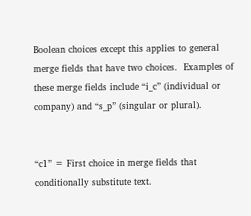Boolean choices except this applies to general merge fields that have two choices.  Examples of these merge fields include “i_c” (individual or company) and “s_p” (singular or plural).


“c1” = First choice in merge fields that conditionally substitute text.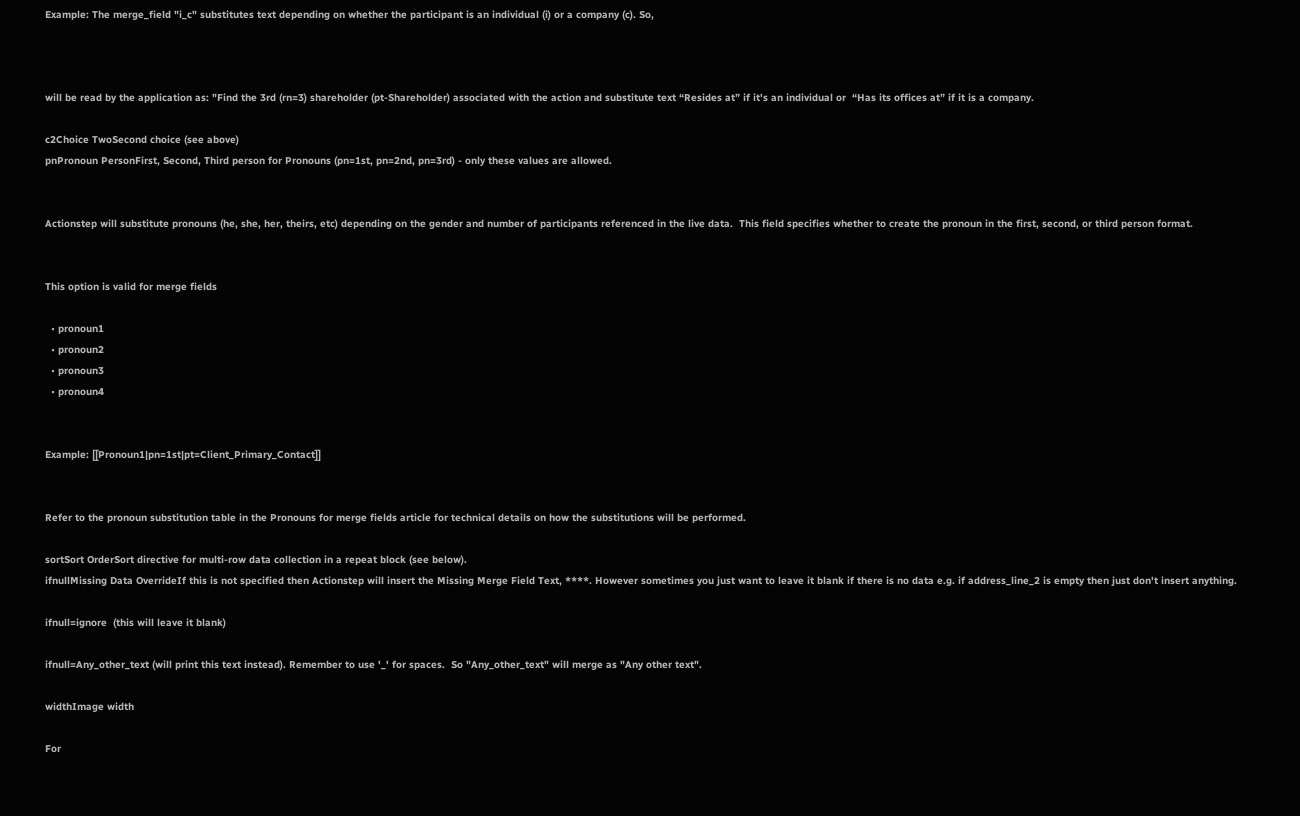Example: The merge_field "i_c" substitutes text depending on whether the participant is an individual (i) or a company (c). So,



will be read by the application as: "Find the 3rd (rn=3) shareholder (pt-Shareholder) associated with the action and substitute text “Resides at” if it's an individual or  “Has its offices at” if it is a company.

c2Choice TwoSecond choice (see above)
pnPronoun PersonFirst, Second, Third person for Pronouns (pn=1st, pn=2nd, pn=3rd) - only these values are allowed.


Actionstep will substitute pronouns (he, she, her, theirs, etc) depending on the gender and number of participants referenced in the live data.  This field specifies whether to create the pronoun in the first, second, or third person format.


This option is valid for merge fields

  • pronoun1
  • pronoun2
  • pronoun3
  • pronoun4


Example: [[Pronoun1|pn=1st|pt=Client_Primary_Contact]]


Refer to the pronoun substitution table in the Pronouns for merge fields article for technical details on how the substitutions will be performed.

sortSort OrderSort directive for multi-row data collection in a repeat block (see below).
ifnullMissing Data OverrideIf this is not specified then Actionstep will insert the Missing Merge Field Text, ****. However sometimes you just want to leave it blank if there is no data e.g. if address_line_2 is empty then just don't insert anything.

ifnull=ignore  (this will leave it blank)

ifnull=Any_other_text (will print this text instead). Remember to use '_' for spaces.  So "Any_other_text" will merge as "Any other text".

widthImage width

For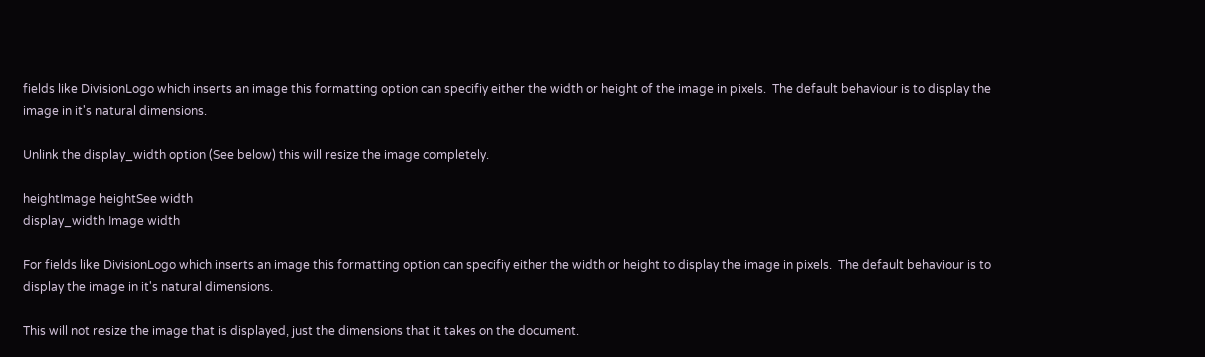fields like DivisionLogo which inserts an image this formatting option can specifiy either the width or height of the image in pixels.  The default behaviour is to display the image in it's natural dimensions.

Unlink the display_width option (See below) this will resize the image completely.

heightImage heightSee width
display_width Image width

For fields like DivisionLogo which inserts an image this formatting option can specifiy either the width or height to display the image in pixels.  The default behaviour is to display the image in it's natural dimensions.

This will not resize the image that is displayed, just the dimensions that it takes on the document.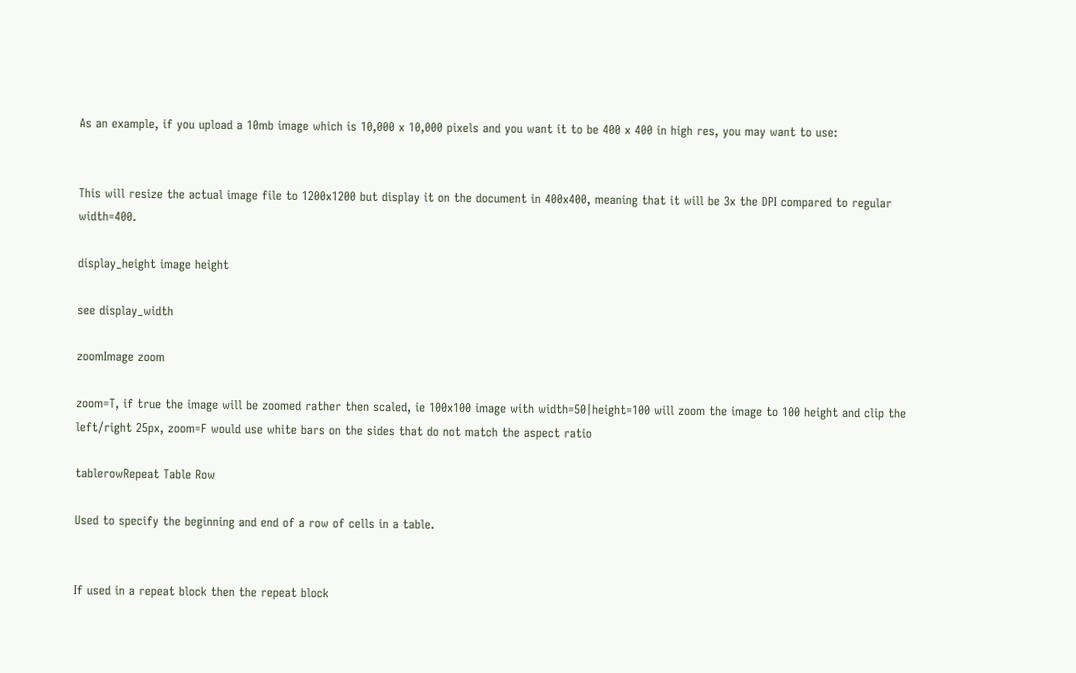As an example, if you upload a 10mb image which is 10,000 x 10,000 pixels and you want it to be 400 x 400 in high res, you may want to use:


This will resize the actual image file to 1200x1200 but display it on the document in 400x400, meaning that it will be 3x the DPI compared to regular width=400.

display_height image height

see display_width

zoomImage zoom

zoom=T, if true the image will be zoomed rather then scaled, ie 100x100 image with width=50|height=100 will zoom the image to 100 height and clip the left/right 25px, zoom=F would use white bars on the sides that do not match the aspect ratio

tablerowRepeat Table Row

Used to specify the beginning and end of a row of cells in a table.


If used in a repeat block then the repeat block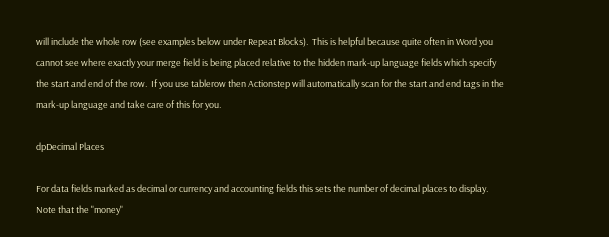will include the whole row (see examples below under Repeat Blocks).  This is helpful because quite often in Word you cannot see where exactly your merge field is being placed relative to the hidden mark-up language fields which specify the start and end of the row.  If you use tablerow then Actionstep will automatically scan for the start and end tags in the mark-up language and take care of this for you.

dpDecimal Places

For data fields marked as decimal or currency and accounting fields this sets the number of decimal places to display.  Note that the "money"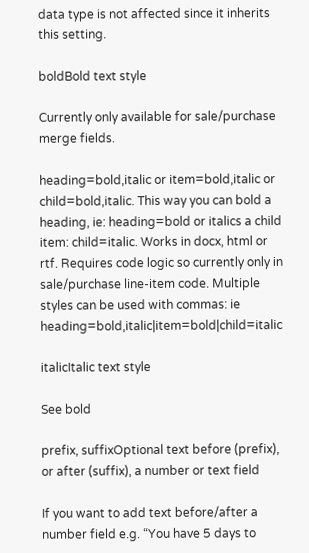data type is not affected since it inherits this setting.

boldBold text style

Currently only available for sale/purchase merge fields.

heading=bold,italic or item=bold,italic or child=bold,italic. This way you can bold a heading, ie: heading=bold or italics a child item: child=italic. Works in docx, html or rtf. Requires code logic so currently only in sale/purchase line-item code. Multiple styles can be used with commas: ie heading=bold,italic|item=bold|child=italic

italicItalic text style

See bold

prefix, suffixOptional text before (prefix), or after (suffix), a number or text field

If you want to add text before/after a number field e.g. “You have 5 days to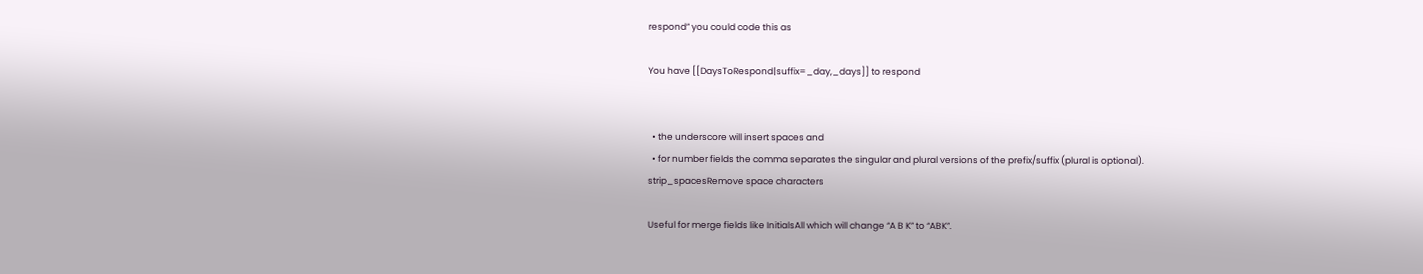respond” you could code this as

You have [[DaysToRespond|suffix=_day,_days]] to respond


  • the underscore will insert spaces and
  • for number fields the comma separates the singular and plural versions of the prefix/suffix (plural is optional).
strip_spacesRemove space characters

Useful for merge fields like InitialsAll which will change “A B K” to “ABK”.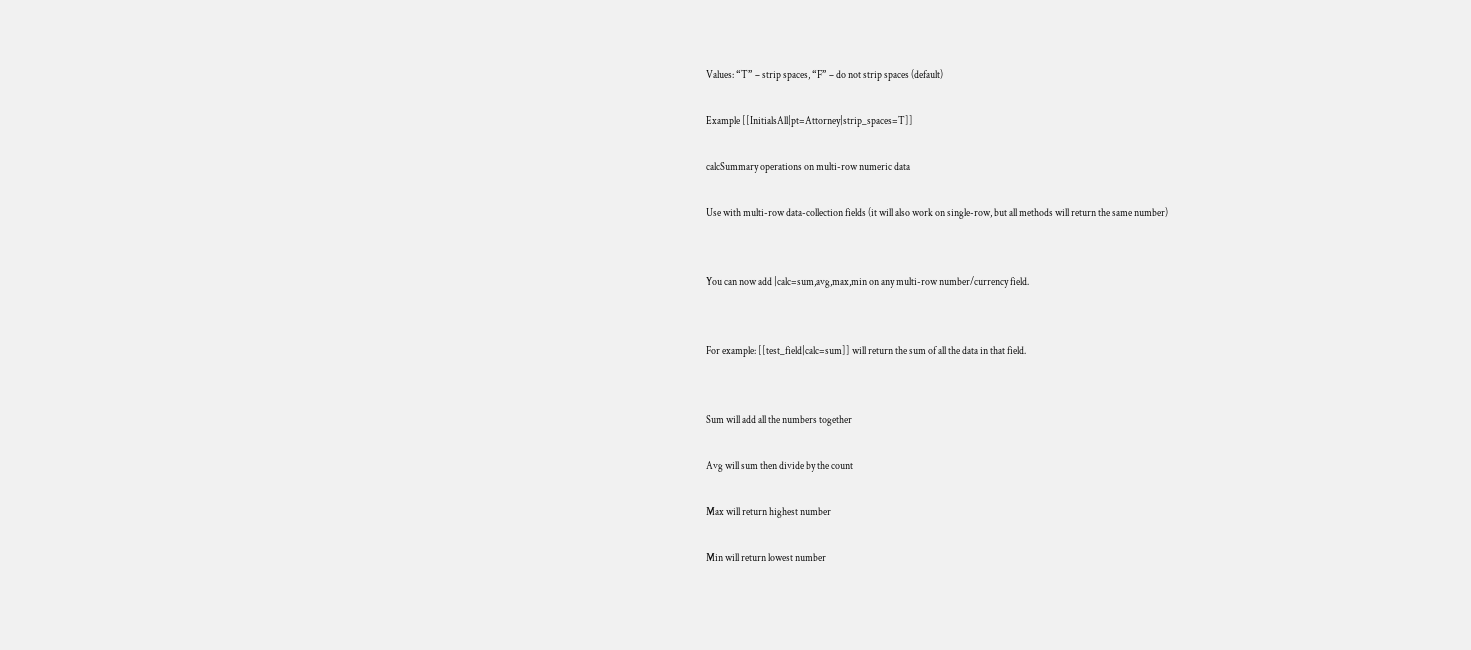Values: “T” – strip spaces, “F” – do not strip spaces (default)

Example [[InitialsAll|pt=Attorney|strip_spaces=T]]

calcSummary operations on multi-row numeric data

Use with multi-row data-collection fields (it will also work on single-row, but all methods will return the same number)


You can now add |calc=sum,avg,max,min on any multi-row number/currency field.


For example: [[test_field|calc=sum]] will return the sum of all the data in that field.


Sum will add all the numbers together

Avg will sum then divide by the count

Max will return highest number

Min will return lowest number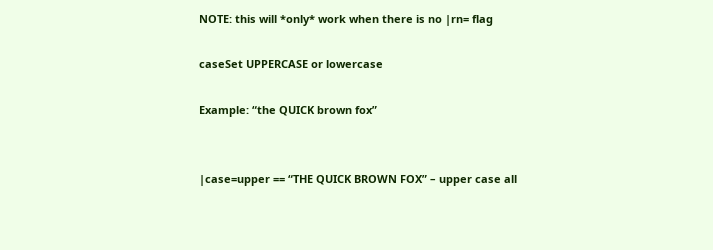NOTE: this will *only* work when there is no |rn= flag

caseSet UPPERCASE or lowercase

Example: “the QUICK brown fox”


|case=upper == “THE QUICK BROWN FOX” – upper case all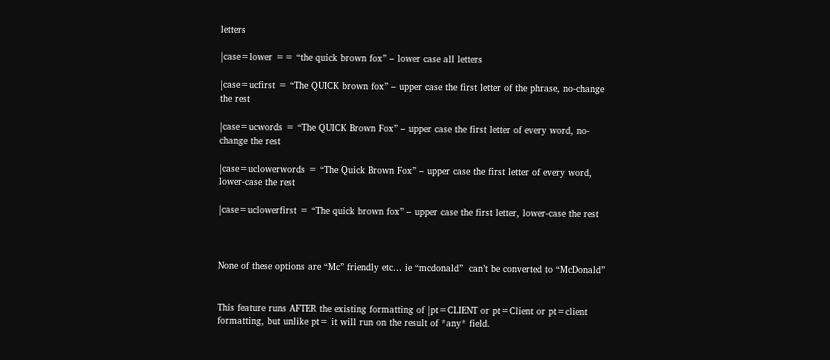letters

|case=lower == “the quick brown fox” – lower case all letters

|case=ucfirst = “The QUICK brown fox” – upper case the first letter of the phrase, no-change the rest

|case=ucwords = “The QUICK Brown Fox” – upper case the first letter of every word, no-change the rest

|case=uclowerwords = “The Quick Brown Fox” – upper case the first letter of every word, lower-case the rest

|case=uclowerfirst = “The quick brown fox” – upper case the first letter, lower-case the rest



None of these options are “Mc” friendly etc… ie “mcdonald”  can’t be converted to “McDonald”


This feature runs AFTER the existing formatting of |pt=CLIENT or pt=Client or pt=client formatting, but unlike pt= it will run on the result of *any* field.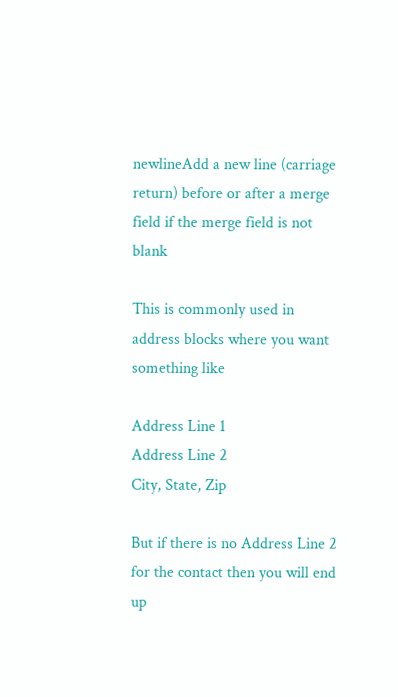newlineAdd a new line (carriage return) before or after a merge field if the merge field is not blank

This is commonly used in address blocks where you want something like

Address Line 1
Address Line 2
City, State, Zip

But if there is no Address Line 2 for the contact then you will end up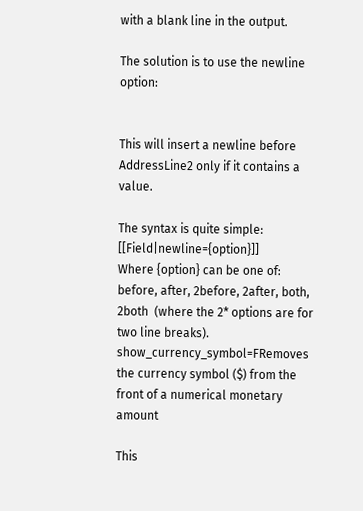with a blank line in the output.

The solution is to use the newline option:


This will insert a newline before AddressLine2 only if it contains a value.

The syntax is quite simple: [[Field|newline={option}]]
Where {option} can be one of: before, after, 2before, 2after, both, 2both  (where the 2* options are for two line breaks).
show_currency_symbol=FRemoves the currency symbol ($) from the front of a numerical monetary amount

This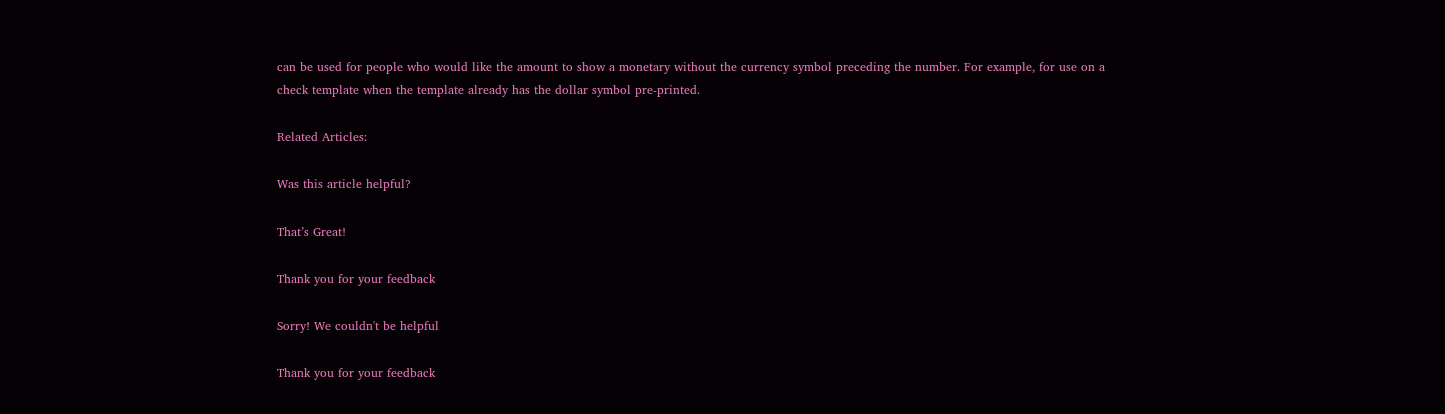can be used for people who would like the amount to show a monetary without the currency symbol preceding the number. For example, for use on a check template when the template already has the dollar symbol pre-printed.

Related Articles:

Was this article helpful?

That’s Great!

Thank you for your feedback

Sorry! We couldn't be helpful

Thank you for your feedback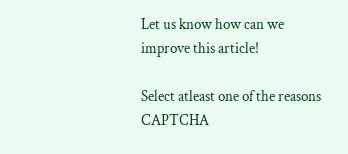Let us know how can we improve this article!

Select atleast one of the reasons
CAPTCHA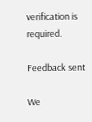verification is required.

Feedback sent

We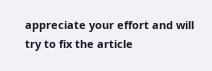appreciate your effort and will try to fix the article